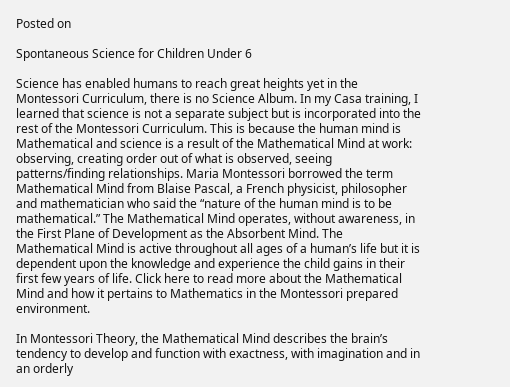Posted on

Spontaneous Science for Children Under 6

Science has enabled humans to reach great heights yet in the Montessori Curriculum, there is no Science Album. In my Casa training, I learned that science is not a separate subject but is incorporated into the rest of the Montessori Curriculum. This is because the human mind is Mathematical and science is a result of the Mathematical Mind at work: observing, creating order out of what is observed, seeing patterns/finding relationships. Maria Montessori borrowed the term Mathematical Mind from Blaise Pascal, a French physicist, philosopher and mathematician who said the “nature of the human mind is to be mathematical.” The Mathematical Mind operates, without awareness, in the First Plane of Development as the Absorbent Mind. The Mathematical Mind is active throughout all ages of a human’s life but it is dependent upon the knowledge and experience the child gains in their first few years of life. Click here to read more about the Mathematical Mind and how it pertains to Mathematics in the Montessori prepared environment.

In Montessori Theory, the Mathematical Mind describes the brain’s tendency to develop and function with exactness, with imagination and in an orderly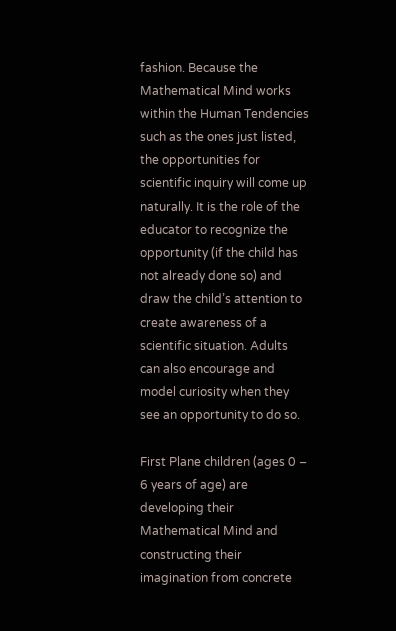fashion. Because the Mathematical Mind works within the Human Tendencies such as the ones just listed, the opportunities for scientific inquiry will come up naturally. It is the role of the educator to recognize the opportunity (if the child has not already done so) and draw the child’s attention to create awareness of a scientific situation. Adults can also encourage and model curiosity when they see an opportunity to do so.

First Plane children (ages 0 – 6 years of age) are developing their Mathematical Mind and constructing their imagination from concrete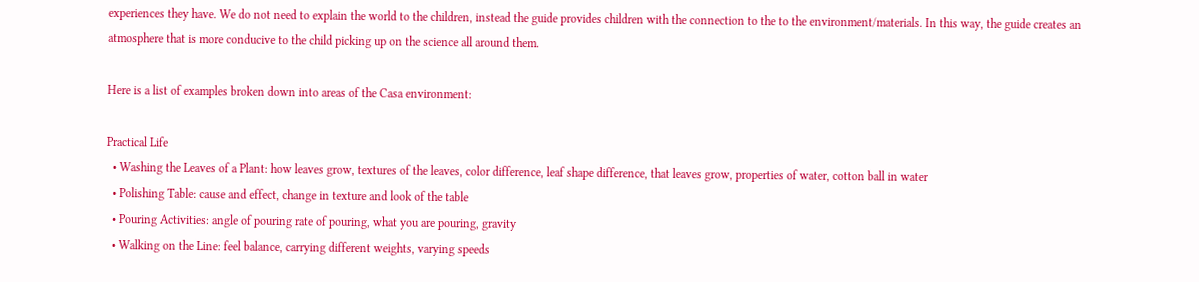experiences they have. We do not need to explain the world to the children, instead the guide provides children with the connection to the to the environment/materials. In this way, the guide creates an atmosphere that is more conducive to the child picking up on the science all around them.

Here is a list of examples broken down into areas of the Casa environment:

Practical Life
  • Washing the Leaves of a Plant: how leaves grow, textures of the leaves, color difference, leaf shape difference, that leaves grow, properties of water, cotton ball in water
  • Polishing Table: cause and effect, change in texture and look of the table
  • Pouring Activities: angle of pouring rate of pouring, what you are pouring, gravity
  • Walking on the Line: feel balance, carrying different weights, varying speeds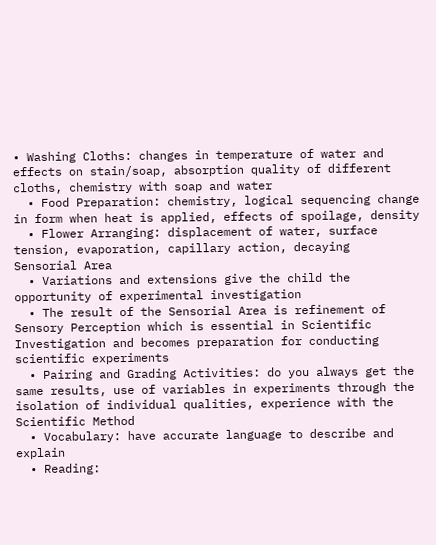• Washing Cloths: changes in temperature of water and effects on stain/soap, absorption quality of different cloths, chemistry with soap and water
  • Food Preparation: chemistry, logical sequencing change in form when heat is applied, effects of spoilage, density
  • Flower Arranging: displacement of water, surface tension, evaporation, capillary action, decaying
Sensorial Area
  • Variations and extensions give the child the opportunity of experimental investigation
  • The result of the Sensorial Area is refinement of Sensory Perception which is essential in Scientific Investigation and becomes preparation for conducting scientific experiments
  • Pairing and Grading Activities: do you always get the same results, use of variables in experiments through the isolation of individual qualities, experience with the Scientific Method
  • Vocabulary: have accurate language to describe and explain
  • Reading: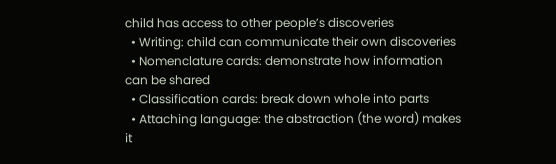child has access to other people’s discoveries
  • Writing: child can communicate their own discoveries
  • Nomenclature cards: demonstrate how information can be shared
  • Classification cards: break down whole into parts
  • Attaching language: the abstraction (the word) makes it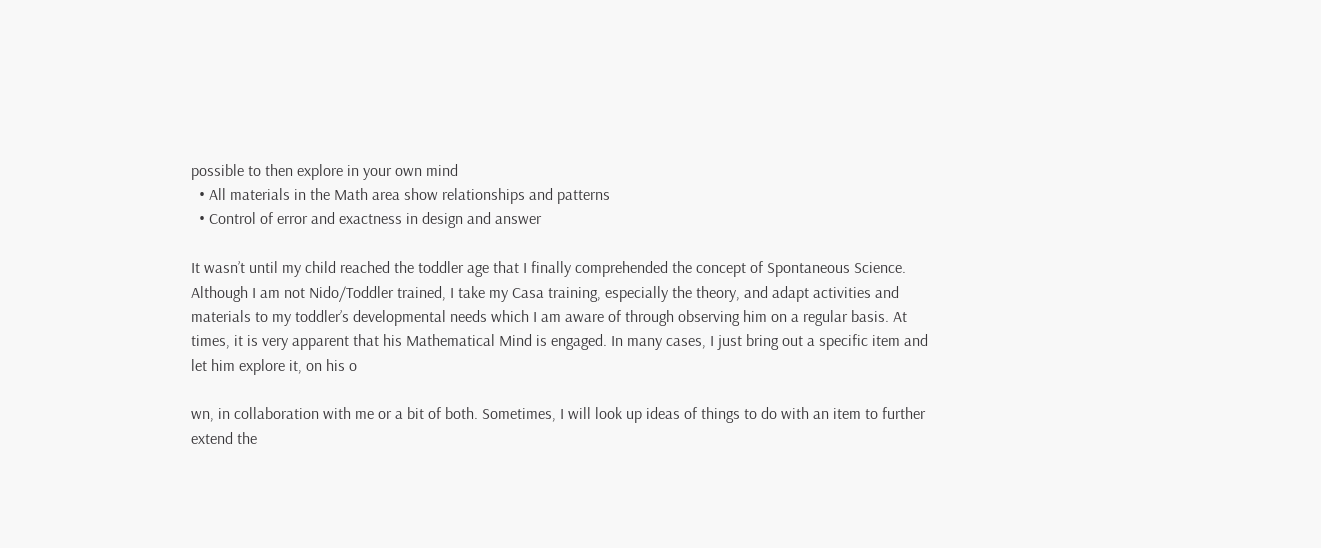possible to then explore in your own mind
  • All materials in the Math area show relationships and patterns
  • Control of error and exactness in design and answer

It wasn’t until my child reached the toddler age that I finally comprehended the concept of Spontaneous Science. Although I am not Nido/Toddler trained, I take my Casa training, especially the theory, and adapt activities and materials to my toddler’s developmental needs which I am aware of through observing him on a regular basis. At times, it is very apparent that his Mathematical Mind is engaged. In many cases, I just bring out a specific item and let him explore it, on his o

wn, in collaboration with me or a bit of both. Sometimes, I will look up ideas of things to do with an item to further extend the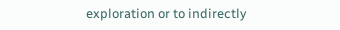exploration or to indirectly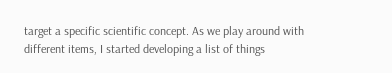target a specific scientific concept. As we play around with different items, I started developing a list of things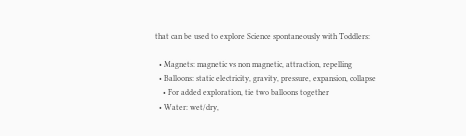that can be used to explore Science spontaneously with Toddlers:

  • Magnets: magnetic vs non magnetic, attraction, repelling
  • Balloons: static electricity, gravity, pressure, expansion, collapse
    • For added exploration, tie two balloons together
  • Water: wet/dry,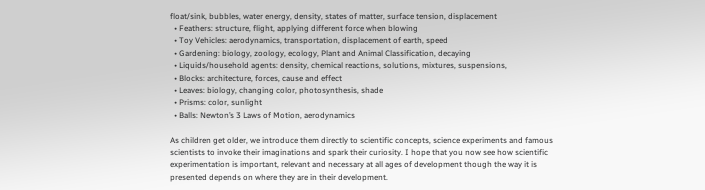float/sink, bubbles, water energy, density, states of matter, surface tension, displacement
  • Feathers: structure, flight, applying different force when blowing
  • Toy Vehicles: aerodynamics, transportation, displacement of earth, speed
  • Gardening: biology, zoology, ecology, Plant and Animal Classification, decaying
  • Liquids/household agents: density, chemical reactions, solutions, mixtures, suspensions,
  • Blocks: architecture, forces, cause and effect
  • Leaves: biology, changing color, photosynthesis, shade
  • Prisms: color, sunlight
  • Balls: Newton’s 3 Laws of Motion, aerodynamics

As children get older, we introduce them directly to scientific concepts, science experiments and famous scientists to invoke their imaginations and spark their curiosity. I hope that you now see how scientific experimentation is important, relevant and necessary at all ages of development though the way it is presented depends on where they are in their development.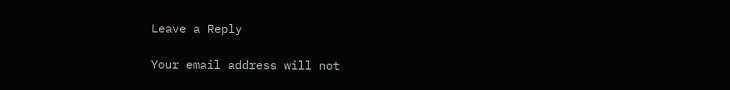Leave a Reply

Your email address will not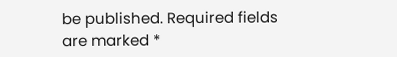be published. Required fields are marked *